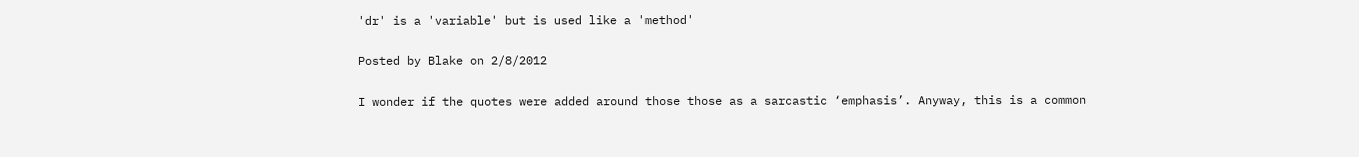'dr' is a 'variable' but is used like a 'method'

Posted by Blake on 2/8/2012

I wonder if the quotes were added around those those as a sarcastic ‘emphasis’. Anyway, this is a common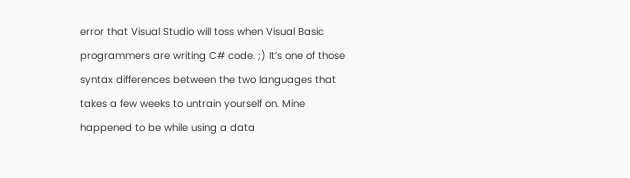error that Visual Studio will toss when Visual Basic programmers are writing C# code. ;) It’s one of those syntax differences between the two languages that takes a few weeks to untrain yourself on. Mine happened to be while using a data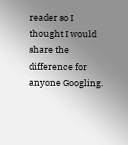reader so I thought I would share the difference for anyone Googling.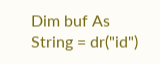Dim buf As String = dr("id")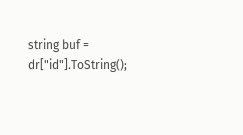string buf = dr["id"].ToString();